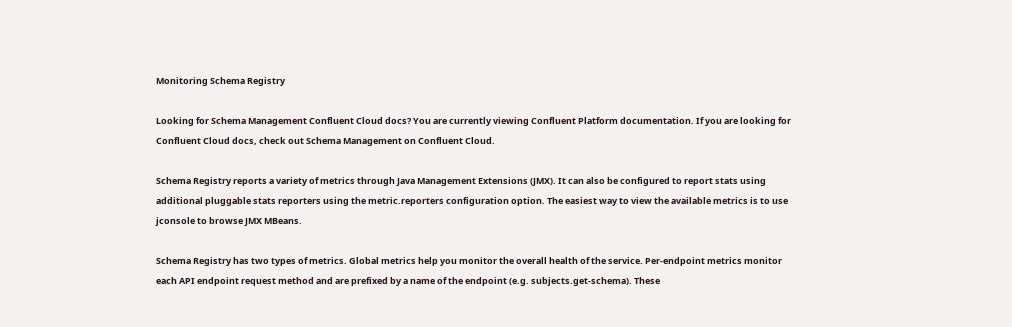Monitoring Schema Registry

Looking for Schema Management Confluent Cloud docs? You are currently viewing Confluent Platform documentation. If you are looking for Confluent Cloud docs, check out Schema Management on Confluent Cloud.

Schema Registry reports a variety of metrics through Java Management Extensions (JMX). It can also be configured to report stats using additional pluggable stats reporters using the metric.reporters configuration option. The easiest way to view the available metrics is to use jconsole to browse JMX MBeans.

Schema Registry has two types of metrics. Global metrics help you monitor the overall health of the service. Per-endpoint metrics monitor each API endpoint request method and are prefixed by a name of the endpoint (e.g. subjects.get-schema). These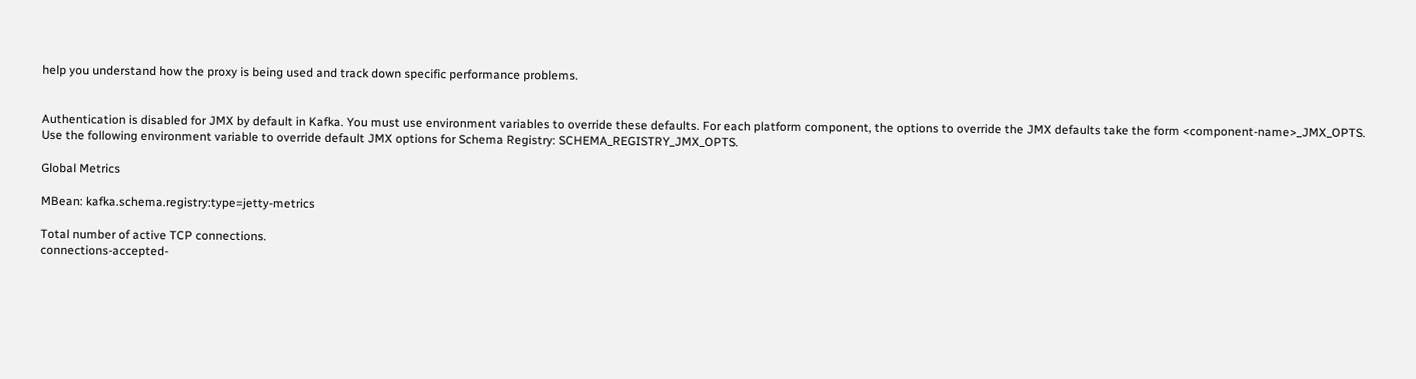help you understand how the proxy is being used and track down specific performance problems.


Authentication is disabled for JMX by default in Kafka. You must use environment variables to override these defaults. For each platform component, the options to override the JMX defaults take the form <component-name>_JMX_OPTS. Use the following environment variable to override default JMX options for Schema Registry: SCHEMA_REGISTRY_JMX_OPTS.

Global Metrics

MBean: kafka.schema.registry:type=jetty-metrics

Total number of active TCP connections.
connections-accepted-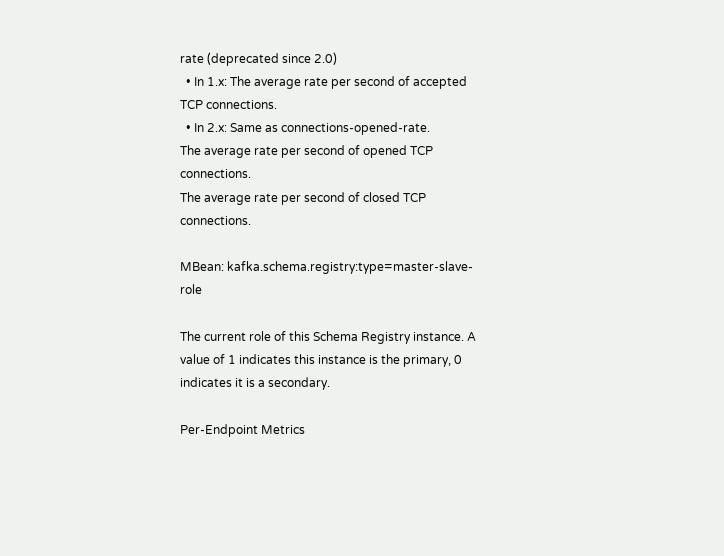rate (deprecated since 2.0)
  • In 1.x: The average rate per second of accepted TCP connections.
  • In 2.x: Same as connections-opened-rate.
The average rate per second of opened TCP connections.
The average rate per second of closed TCP connections.

MBean: kafka.schema.registry:type=master-slave-role

The current role of this Schema Registry instance. A value of 1 indicates this instance is the primary, 0 indicates it is a secondary.

Per-Endpoint Metrics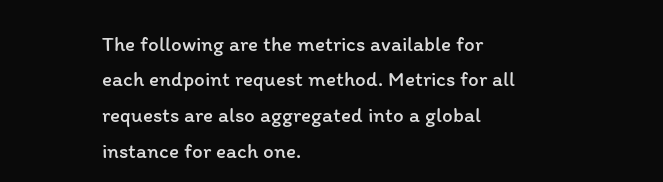The following are the metrics available for each endpoint request method. Metrics for all requests are also aggregated into a global instance for each one.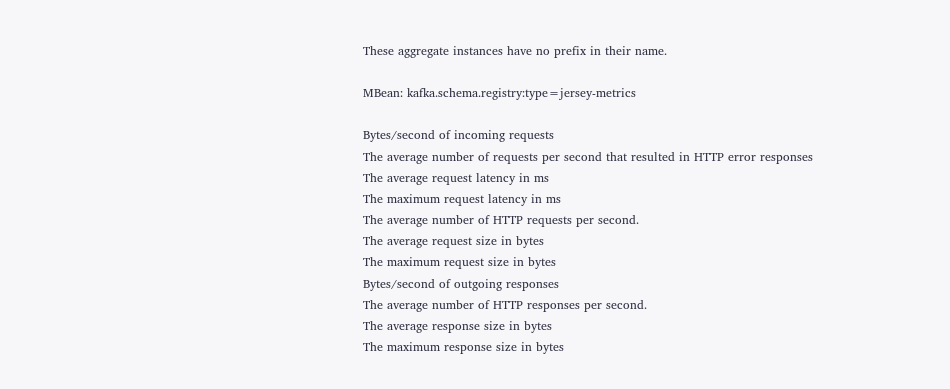These aggregate instances have no prefix in their name.

MBean: kafka.schema.registry:type=jersey-metrics

Bytes/second of incoming requests
The average number of requests per second that resulted in HTTP error responses
The average request latency in ms
The maximum request latency in ms
The average number of HTTP requests per second.
The average request size in bytes
The maximum request size in bytes
Bytes/second of outgoing responses
The average number of HTTP responses per second.
The average response size in bytes
The maximum response size in bytes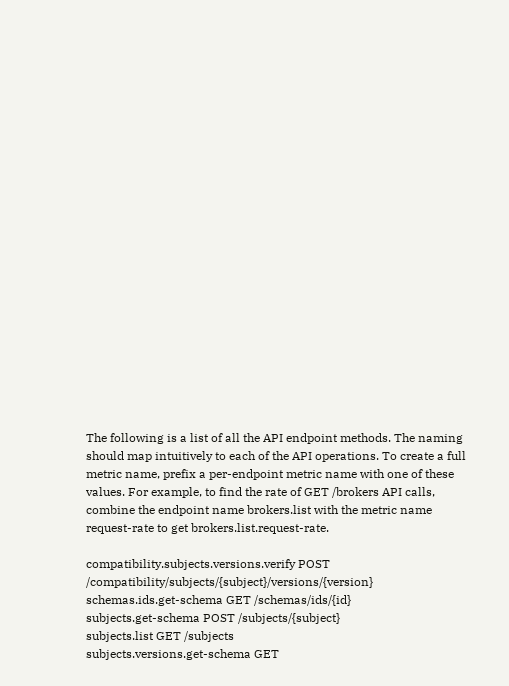The following is a list of all the API endpoint methods. The naming should map intuitively to each of the API operations. To create a full metric name, prefix a per-endpoint metric name with one of these values. For example, to find the rate of GET /brokers API calls, combine the endpoint name brokers.list with the metric name request-rate to get brokers.list.request-rate.

compatibility.subjects.versions.verify POST /compatibility/subjects/{subject}/versions/{version}
schemas.ids.get-schema GET /schemas/ids/{id}
subjects.get-schema POST /subjects/{subject}
subjects.list GET /subjects
subjects.versions.get-schema GET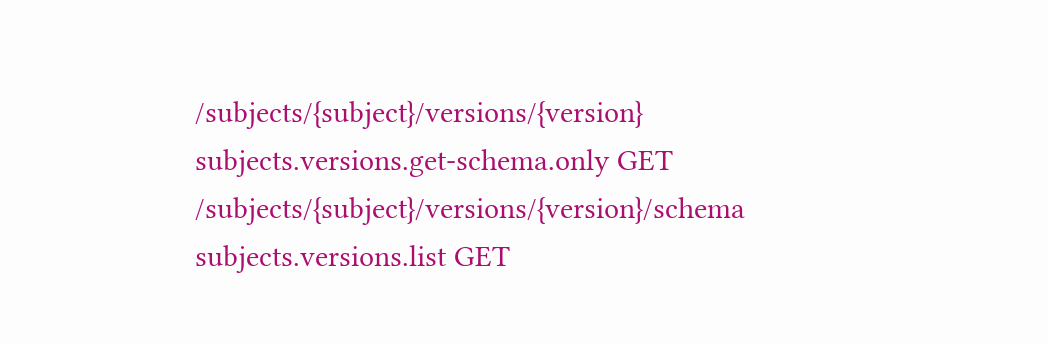/subjects/{subject}/versions/{version}
subjects.versions.get-schema.only GET /subjects/{subject}/versions/{version}/schema
subjects.versions.list GET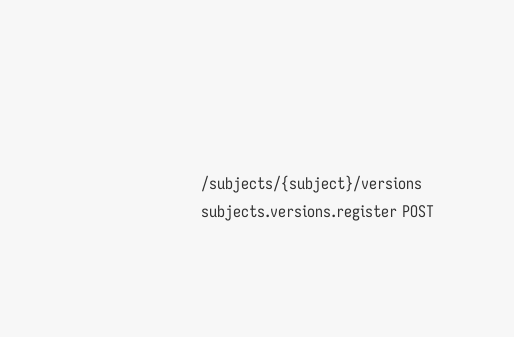/subjects/{subject}/versions
subjects.versions.register POST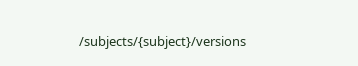/subjects/{subject}/versions